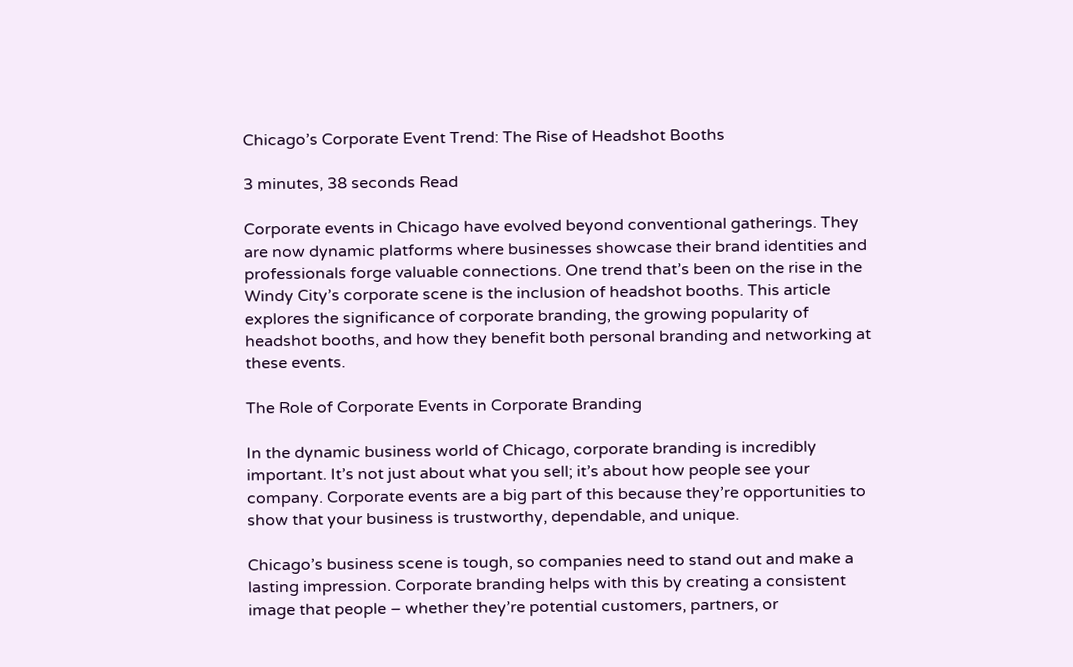Chicago’s Corporate Event Trend: The Rise of Headshot Booths

3 minutes, 38 seconds Read

Corporate events in Chicago have evolved beyond conventional gatherings. They are now dynamic platforms where businesses showcase their brand identities and professionals forge valuable connections. One trend that’s been on the rise in the Windy City’s corporate scene is the inclusion of headshot booths. This article explores the significance of corporate branding, the growing popularity of headshot booths, and how they benefit both personal branding and networking at these events.

The Role of Corporate Events in Corporate Branding

In the dynamic business world of Chicago, corporate branding is incredibly important. It’s not just about what you sell; it’s about how people see your company. Corporate events are a big part of this because they’re opportunities to show that your business is trustworthy, dependable, and unique.

Chicago’s business scene is tough, so companies need to stand out and make a lasting impression. Corporate branding helps with this by creating a consistent image that people – whether they’re potential customers, partners, or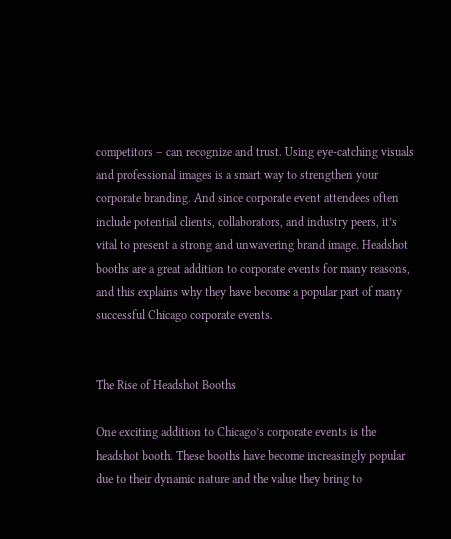competitors – can recognize and trust. Using eye-catching visuals and professional images is a smart way to strengthen your corporate branding. And since corporate event attendees often include potential clients, collaborators, and industry peers, it’s vital to present a strong and unwavering brand image. Headshot booths are a great addition to corporate events for many reasons, and this explains why they have become a popular part of many successful Chicago corporate events.


The Rise of Headshot Booths

One exciting addition to Chicago’s corporate events is the headshot booth. These booths have become increasingly popular due to their dynamic nature and the value they bring to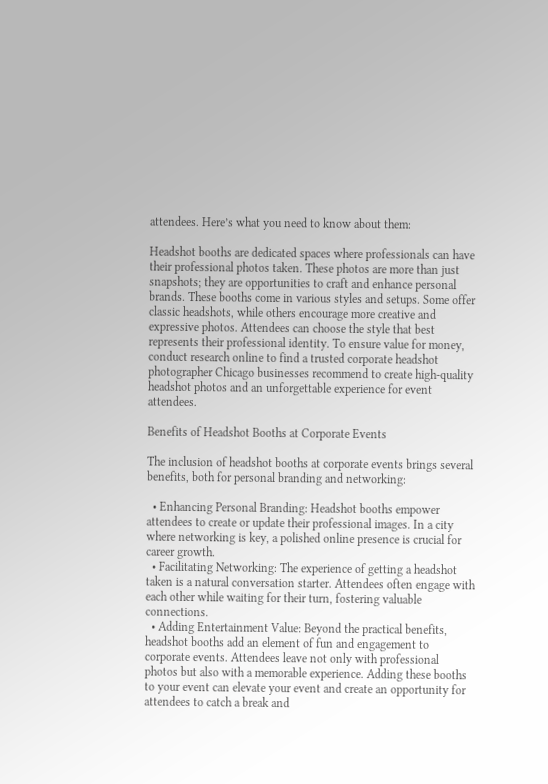attendees. Here’s what you need to know about them:

Headshot booths are dedicated spaces where professionals can have their professional photos taken. These photos are more than just snapshots; they are opportunities to craft and enhance personal brands. These booths come in various styles and setups. Some offer classic headshots, while others encourage more creative and expressive photos. Attendees can choose the style that best represents their professional identity. To ensure value for money, conduct research online to find a trusted corporate headshot photographer Chicago businesses recommend to create high-quality headshot photos and an unforgettable experience for event attendees.

Benefits of Headshot Booths at Corporate Events

The inclusion of headshot booths at corporate events brings several benefits, both for personal branding and networking:

  • Enhancing Personal Branding: Headshot booths empower attendees to create or update their professional images. In a city where networking is key, a polished online presence is crucial for career growth.
  • Facilitating Networking: The experience of getting a headshot taken is a natural conversation starter. Attendees often engage with each other while waiting for their turn, fostering valuable connections.
  • Adding Entertainment Value: Beyond the practical benefits, headshot booths add an element of fun and engagement to corporate events. Attendees leave not only with professional photos but also with a memorable experience. Adding these booths to your event can elevate your event and create an opportunity for attendees to catch a break and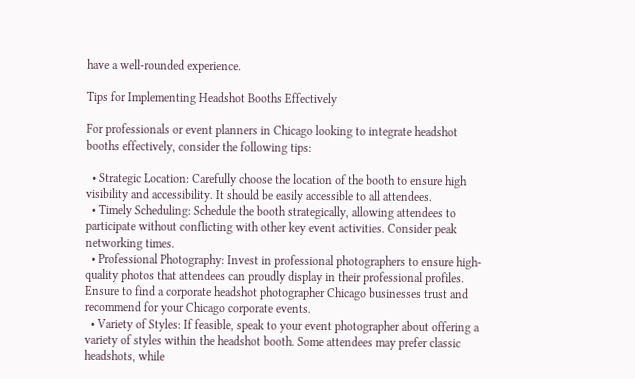have a well-rounded experience.

Tips for Implementing Headshot Booths Effectively

For professionals or event planners in Chicago looking to integrate headshot booths effectively, consider the following tips:

  • Strategic Location: Carefully choose the location of the booth to ensure high visibility and accessibility. It should be easily accessible to all attendees.
  • Timely Scheduling: Schedule the booth strategically, allowing attendees to participate without conflicting with other key event activities. Consider peak networking times.
  • Professional Photography: Invest in professional photographers to ensure high-quality photos that attendees can proudly display in their professional profiles. Ensure to find a corporate headshot photographer Chicago businesses trust and recommend for your Chicago corporate events.
  • Variety of Styles: If feasible, speak to your event photographer about offering a variety of styles within the headshot booth. Some attendees may prefer classic headshots, while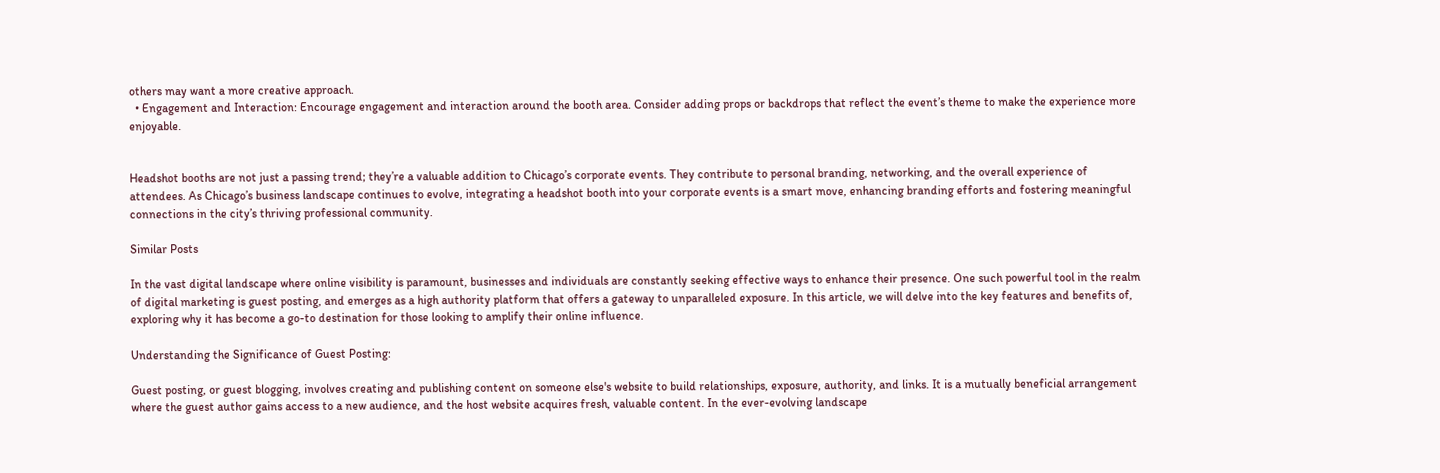others may want a more creative approach.
  • Engagement and Interaction: Encourage engagement and interaction around the booth area. Consider adding props or backdrops that reflect the event’s theme to make the experience more enjoyable.


Headshot booths are not just a passing trend; they’re a valuable addition to Chicago’s corporate events. They contribute to personal branding, networking, and the overall experience of attendees. As Chicago’s business landscape continues to evolve, integrating a headshot booth into your corporate events is a smart move, enhancing branding efforts and fostering meaningful connections in the city’s thriving professional community.

Similar Posts

In the vast digital landscape where online visibility is paramount, businesses and individuals are constantly seeking effective ways to enhance their presence. One such powerful tool in the realm of digital marketing is guest posting, and emerges as a high authority platform that offers a gateway to unparalleled exposure. In this article, we will delve into the key features and benefits of, exploring why it has become a go-to destination for those looking to amplify their online influence.

Understanding the Significance of Guest Posting:

Guest posting, or guest blogging, involves creating and publishing content on someone else's website to build relationships, exposure, authority, and links. It is a mutually beneficial arrangement where the guest author gains access to a new audience, and the host website acquires fresh, valuable content. In the ever-evolving landscape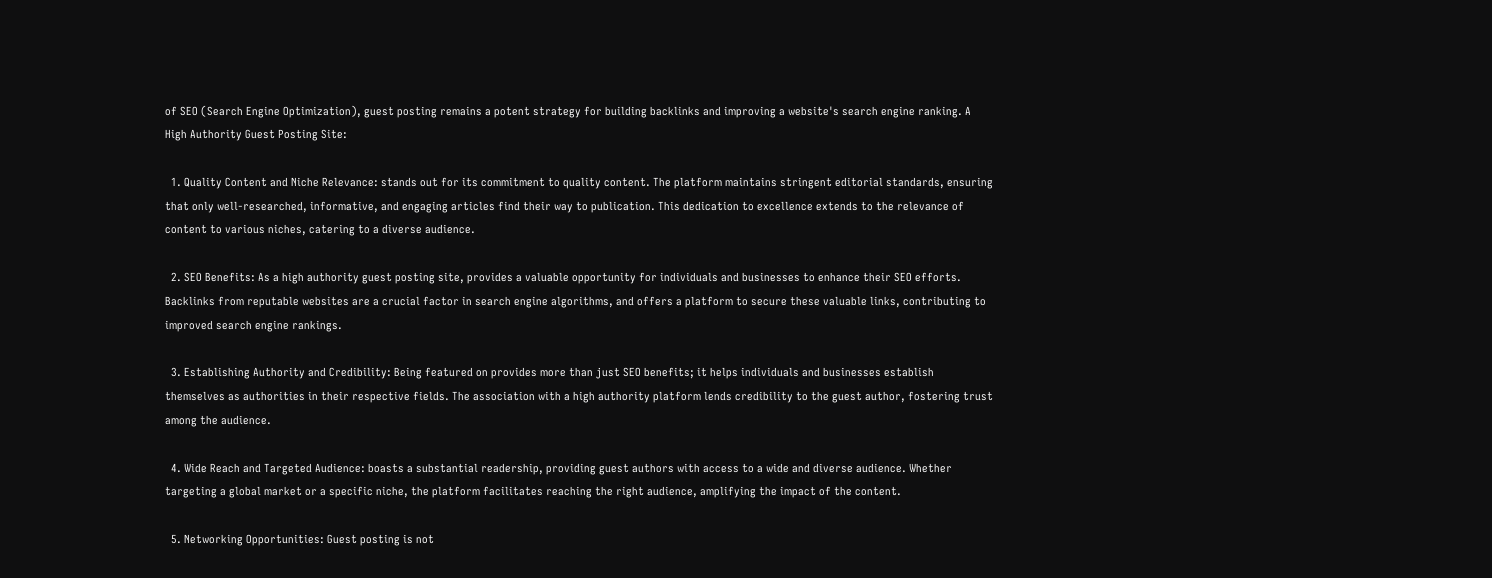of SEO (Search Engine Optimization), guest posting remains a potent strategy for building backlinks and improving a website's search engine ranking. A High Authority Guest Posting Site:

  1. Quality Content and Niche Relevance: stands out for its commitment to quality content. The platform maintains stringent editorial standards, ensuring that only well-researched, informative, and engaging articles find their way to publication. This dedication to excellence extends to the relevance of content to various niches, catering to a diverse audience.

  2. SEO Benefits: As a high authority guest posting site, provides a valuable opportunity for individuals and businesses to enhance their SEO efforts. Backlinks from reputable websites are a crucial factor in search engine algorithms, and offers a platform to secure these valuable links, contributing to improved search engine rankings.

  3. Establishing Authority and Credibility: Being featured on provides more than just SEO benefits; it helps individuals and businesses establish themselves as authorities in their respective fields. The association with a high authority platform lends credibility to the guest author, fostering trust among the audience.

  4. Wide Reach and Targeted Audience: boasts a substantial readership, providing guest authors with access to a wide and diverse audience. Whether targeting a global market or a specific niche, the platform facilitates reaching the right audience, amplifying the impact of the content.

  5. Networking Opportunities: Guest posting is not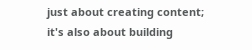just about creating content; it's also about building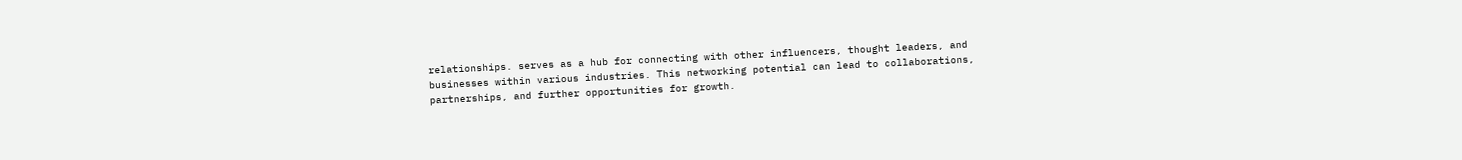relationships. serves as a hub for connecting with other influencers, thought leaders, and businesses within various industries. This networking potential can lead to collaborations, partnerships, and further opportunities for growth.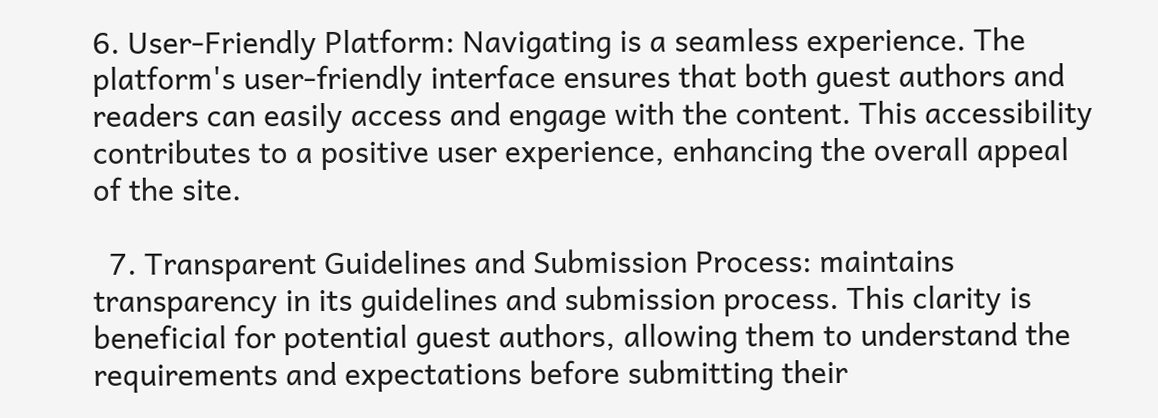6. User-Friendly Platform: Navigating is a seamless experience. The platform's user-friendly interface ensures that both guest authors and readers can easily access and engage with the content. This accessibility contributes to a positive user experience, enhancing the overall appeal of the site.

  7. Transparent Guidelines and Submission Process: maintains transparency in its guidelines and submission process. This clarity is beneficial for potential guest authors, allowing them to understand the requirements and expectations before submitting their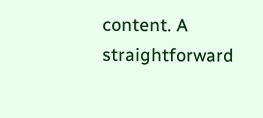content. A straightforward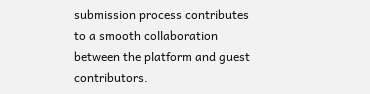submission process contributes to a smooth collaboration between the platform and guest contributors.